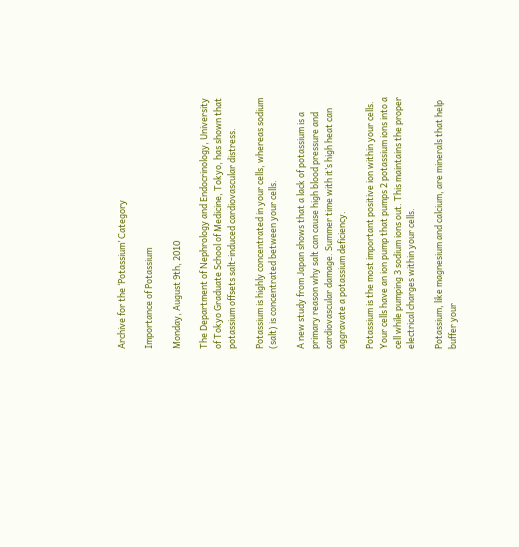Archive for the ‘Potassium’ Category

Importance of Potassium

Monday, August 9th, 2010

The Department of Nephrology and Endocrinology, University of Tokyo Graduate School of Medicine, Tokyo, has shown that potassium offsets salt-induced cardiovascular distress.

Potassium is highly concentrated in your cells, whereas sodium (salt) is concentrated between your cells.

A new study from Japan shows that a lack of potassium is a primary reason why salt can cause high blood pressure and cardiovascular damage. Summer time with it’s high heat can aggravate a potassium deficiency.

Potassium is the most important positive ion within your cells. Your cells have an ion pump that pumps 2 potassium ions into a cell while pumping 3 sodium ions out. This maintains the proper electrical charges within your cells.

Potassium, like magnesium and calcium, are minerals that help buffer your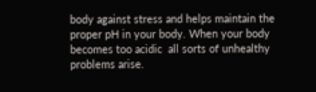body against stress and helps maintain the proper pH in your body. When your body becomes too acidic  all sorts of unhealthy problems arise.